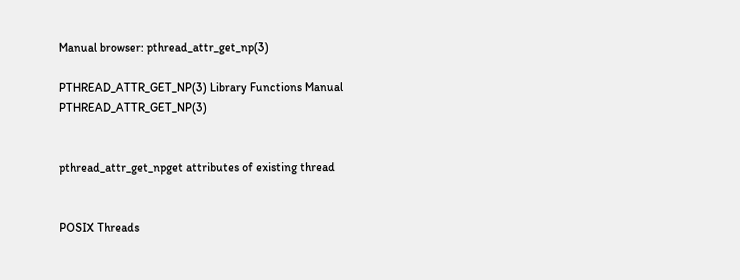Manual browser: pthread_attr_get_np(3)

PTHREAD_ATTR_GET_NP(3) Library Functions Manual PTHREAD_ATTR_GET_NP(3)


pthread_attr_get_npget attributes of existing thread


POSIX Threads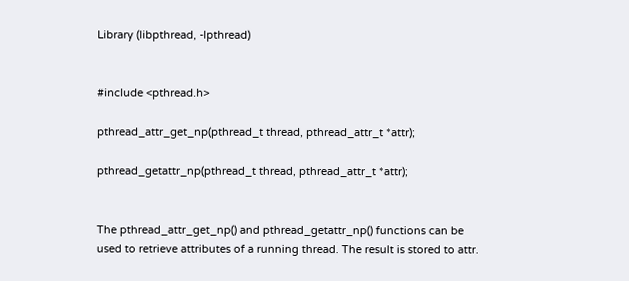Library (libpthread, -lpthread)


#include <pthread.h>

pthread_attr_get_np(pthread_t thread, pthread_attr_t *attr);

pthread_getattr_np(pthread_t thread, pthread_attr_t *attr);


The pthread_attr_get_np() and pthread_getattr_np() functions can be used to retrieve attributes of a running thread. The result is stored to attr.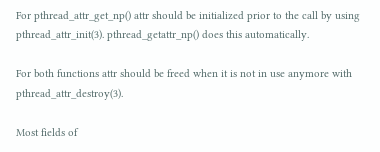For pthread_attr_get_np() attr should be initialized prior to the call by using pthread_attr_init(3). pthread_getattr_np() does this automatically.

For both functions attr should be freed when it is not in use anymore with pthread_attr_destroy(3).

Most fields of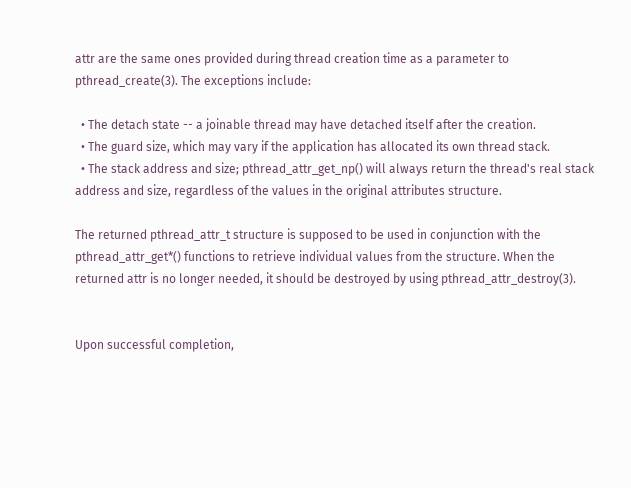attr are the same ones provided during thread creation time as a parameter to pthread_create(3). The exceptions include:

  • The detach state -- a joinable thread may have detached itself after the creation.
  • The guard size, which may vary if the application has allocated its own thread stack.
  • The stack address and size; pthread_attr_get_np() will always return the thread's real stack address and size, regardless of the values in the original attributes structure.

The returned pthread_attr_t structure is supposed to be used in conjunction with the pthread_attr_get*() functions to retrieve individual values from the structure. When the returned attr is no longer needed, it should be destroyed by using pthread_attr_destroy(3).


Upon successful completion,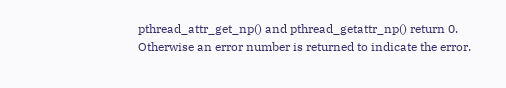pthread_attr_get_np() and pthread_getattr_np() return 0. Otherwise an error number is returned to indicate the error.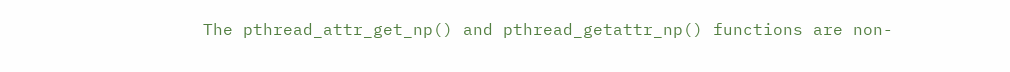The pthread_attr_get_np() and pthread_getattr_np() functions are non-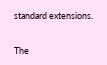standard extensions.


The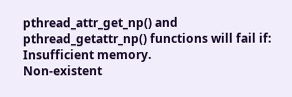pthread_attr_get_np() and pthread_getattr_np() functions will fail if:
Insufficient memory.
Non-existent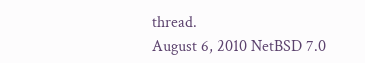thread.
August 6, 2010 NetBSD 7.0